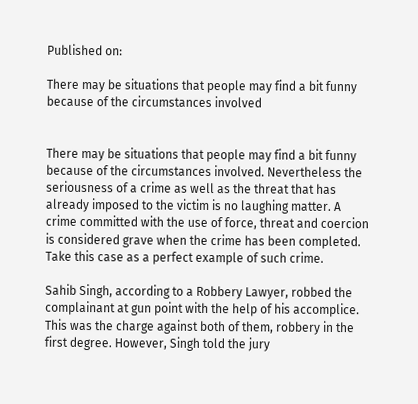Published on:

There may be situations that people may find a bit funny because of the circumstances involved


There may be situations that people may find a bit funny because of the circumstances involved. Nevertheless the seriousness of a crime as well as the threat that has already imposed to the victim is no laughing matter. A crime committed with the use of force, threat and coercion is considered grave when the crime has been completed. Take this case as a perfect example of such crime.

Sahib Singh, according to a Robbery Lawyer, robbed the complainant at gun point with the help of his accomplice. This was the charge against both of them, robbery in the first degree. However, Singh told the jury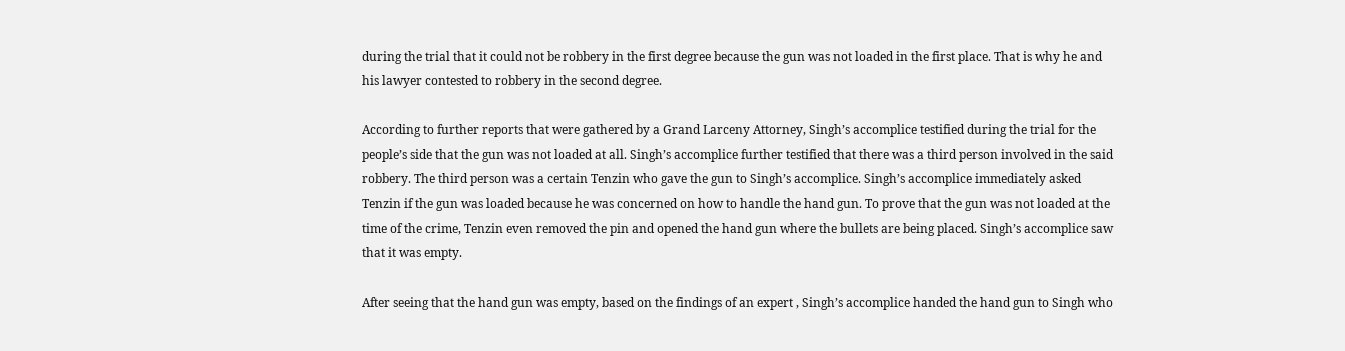during the trial that it could not be robbery in the first degree because the gun was not loaded in the first place. That is why he and his lawyer contested to robbery in the second degree.

According to further reports that were gathered by a Grand Larceny Attorney, Singh’s accomplice testified during the trial for the people’s side that the gun was not loaded at all. Singh’s accomplice further testified that there was a third person involved in the said robbery. The third person was a certain Tenzin who gave the gun to Singh’s accomplice. Singh’s accomplice immediately asked Tenzin if the gun was loaded because he was concerned on how to handle the hand gun. To prove that the gun was not loaded at the time of the crime, Tenzin even removed the pin and opened the hand gun where the bullets are being placed. Singh’s accomplice saw that it was empty.

After seeing that the hand gun was empty, based on the findings of an expert , Singh’s accomplice handed the hand gun to Singh who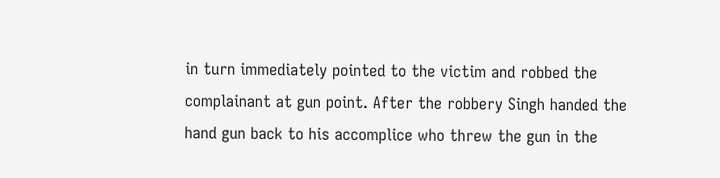in turn immediately pointed to the victim and robbed the complainant at gun point. After the robbery Singh handed the hand gun back to his accomplice who threw the gun in the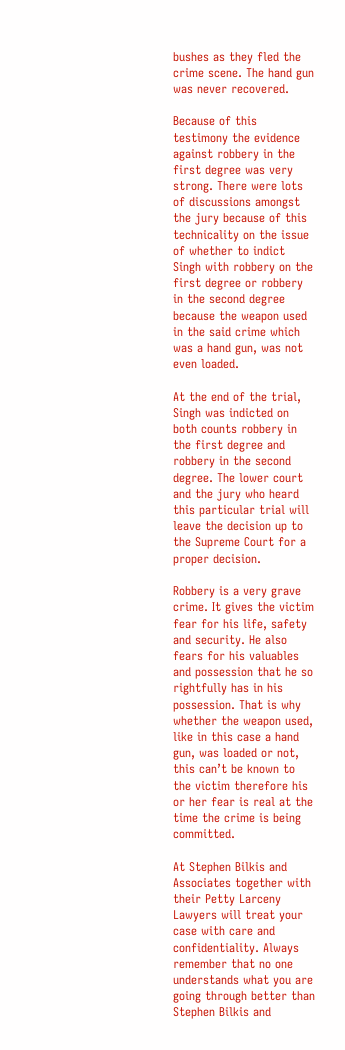bushes as they fled the crime scene. The hand gun was never recovered.

Because of this testimony the evidence against robbery in the first degree was very strong. There were lots of discussions amongst the jury because of this technicality on the issue of whether to indict Singh with robbery on the first degree or robbery in the second degree because the weapon used in the said crime which was a hand gun, was not even loaded.

At the end of the trial, Singh was indicted on both counts robbery in the first degree and robbery in the second degree. The lower court and the jury who heard this particular trial will leave the decision up to the Supreme Court for a proper decision.

Robbery is a very grave crime. It gives the victim fear for his life, safety and security. He also fears for his valuables and possession that he so rightfully has in his possession. That is why whether the weapon used, like in this case a hand gun, was loaded or not, this can’t be known to the victim therefore his or her fear is real at the time the crime is being committed.

At Stephen Bilkis and Associates together with their Petty Larceny Lawyers will treat your case with care and confidentiality. Always remember that no one understands what you are going through better than Stephen Bilkis and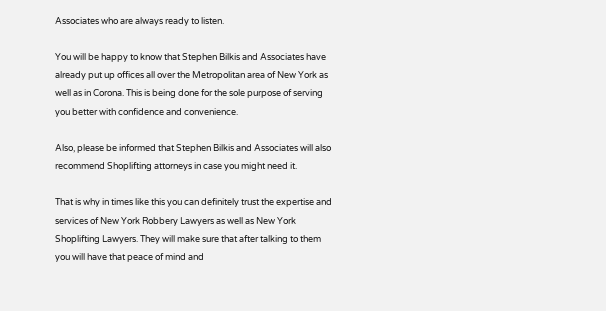Associates who are always ready to listen.

You will be happy to know that Stephen Bilkis and Associates have already put up offices all over the Metropolitan area of New York as well as in Corona. This is being done for the sole purpose of serving you better with confidence and convenience.

Also, please be informed that Stephen Bilkis and Associates will also recommend Shoplifting attorneys in case you might need it.

That is why in times like this you can definitely trust the expertise and services of New York Robbery Lawyers as well as New York Shoplifting Lawyers. They will make sure that after talking to them you will have that peace of mind and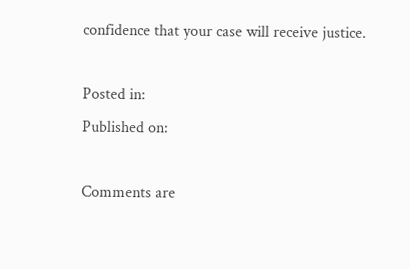confidence that your case will receive justice.

Posted in:
Published on:

Comments are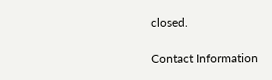closed.

Contact Information